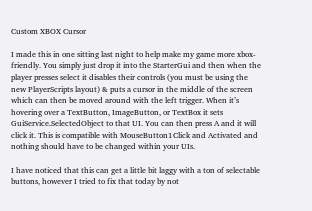Custom XBOX Cursor

I made this in one sitting last night to help make my game more xbox-friendly. You simply just drop it into the StarterGui and then when the player presses select it disables their controls (you must be using the new PlayerScripts layout) & puts a cursor in the middle of the screen which can then be moved around with the left trigger. When it’s hovering over a TextButton, ImageButton, or TextBox it sets GuiService.SelectedObject to that UI. You can then press A and it will click it. This is compatible with MouseButton1Click and Activated and nothing should have to be changed within your UIs.

I have noticed that this can get a little bit laggy with a ton of selectable buttons, however I tried to fix that today by not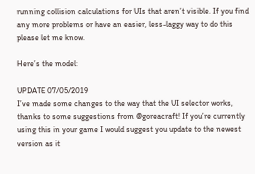running collision calculations for UIs that aren’t visible. If you find any more problems or have an easier, less-laggy way to do this please let me know.

Here’s the model:

UPDATE 07/05/2019
I’ve made some changes to the way that the UI selector works, thanks to some suggestions from @goreacraft! If you’re currently using this in your game I would suggest you update to the newest version as it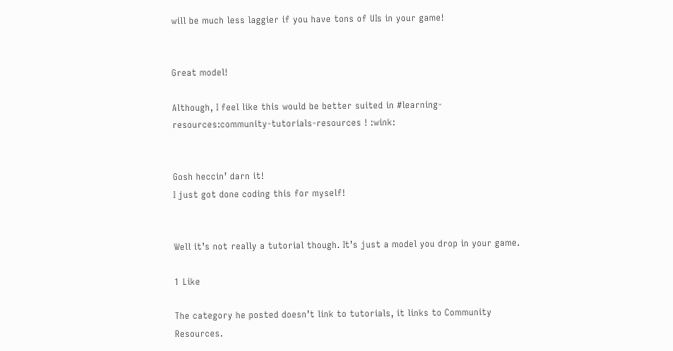will be much less laggier if you have tons of UIs in your game!


Great model!

Although, I feel like this would be better suited in #learning-resources:community-tutorials-resources ! :wink:


Gosh heccin’ darn it!
I just got done coding this for myself!


Well it’s not really a tutorial though. It’s just a model you drop in your game.

1 Like

The category he posted doesn’t link to tutorials, it links to Community Resources.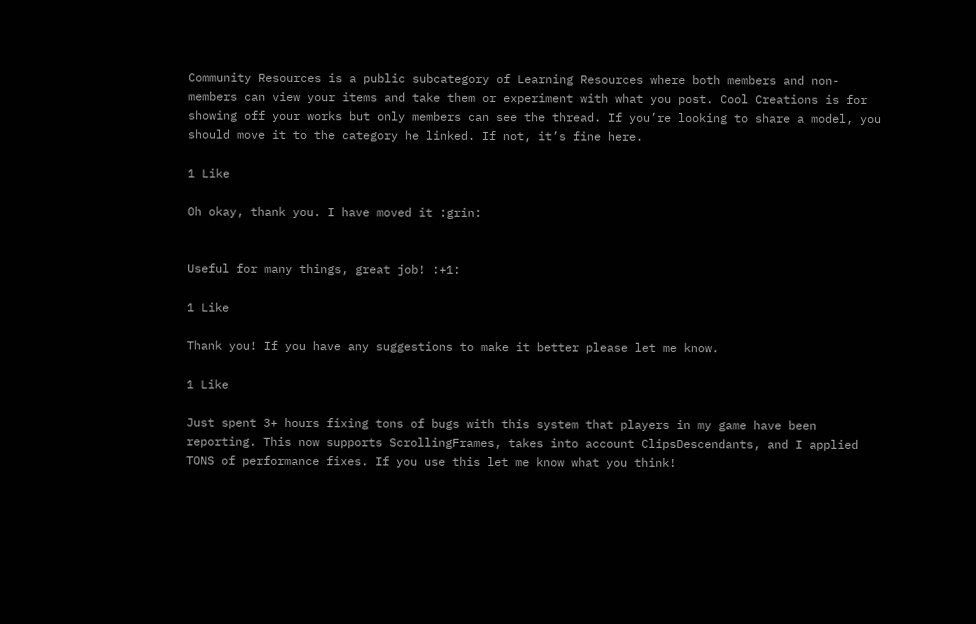Community Resources is a public subcategory of Learning Resources where both members and non-members can view your items and take them or experiment with what you post. Cool Creations is for showing off your works but only members can see the thread. If you’re looking to share a model, you should move it to the category he linked. If not, it’s fine here.

1 Like

Oh okay, thank you. I have moved it :grin:


Useful for many things, great job! :+1:

1 Like

Thank you! If you have any suggestions to make it better please let me know.

1 Like

Just spent 3+ hours fixing tons of bugs with this system that players in my game have been reporting. This now supports ScrollingFrames, takes into account ClipsDescendants, and I applied TONS of performance fixes. If you use this let me know what you think!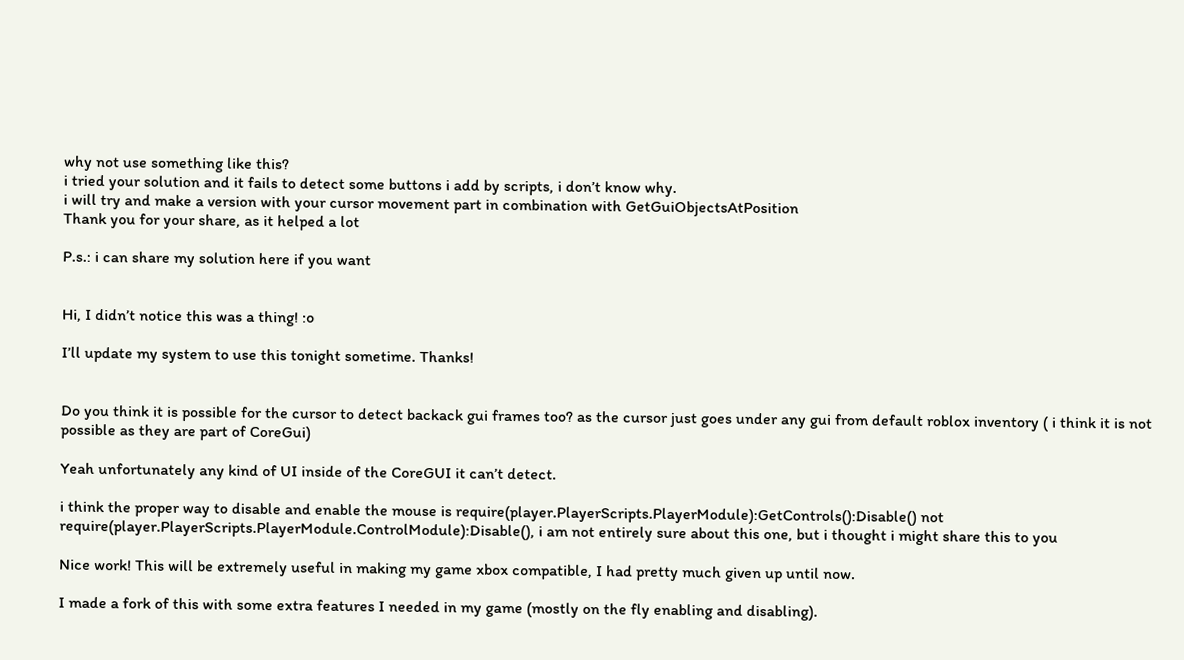why not use something like this?
i tried your solution and it fails to detect some buttons i add by scripts, i don’t know why.
i will try and make a version with your cursor movement part in combination with GetGuiObjectsAtPosition
Thank you for your share, as it helped a lot

P.s.: i can share my solution here if you want


Hi, I didn’t notice this was a thing! :o

I’ll update my system to use this tonight sometime. Thanks!


Do you think it is possible for the cursor to detect backack gui frames too? as the cursor just goes under any gui from default roblox inventory ( i think it is not possible as they are part of CoreGui)

Yeah unfortunately any kind of UI inside of the CoreGUI it can’t detect.

i think the proper way to disable and enable the mouse is require(player.PlayerScripts.PlayerModule):GetControls():Disable() not require(player.PlayerScripts.PlayerModule.ControlModule):Disable(), i am not entirely sure about this one, but i thought i might share this to you

Nice work! This will be extremely useful in making my game xbox compatible, I had pretty much given up until now.

I made a fork of this with some extra features I needed in my game (mostly on the fly enabling and disabling).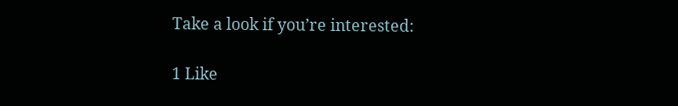Take a look if you’re interested:

1 Like